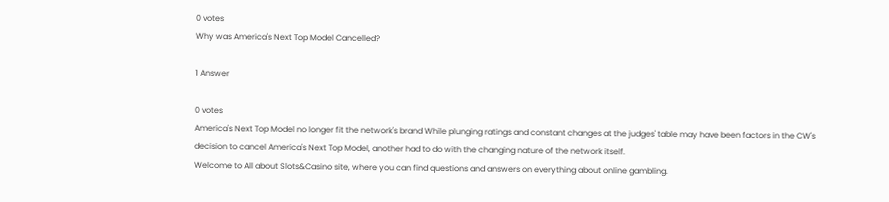0 votes
Why was America's Next Top Model Cancelled?

1 Answer

0 votes
America's Next Top Model no longer fit the network's brand While plunging ratings and constant changes at the judges' table may have been factors in the CW's decision to cancel America's Next Top Model, another had to do with the changing nature of the network itself.
Welcome to All about Slots&Casino site, where you can find questions and answers on everything about online gambling.